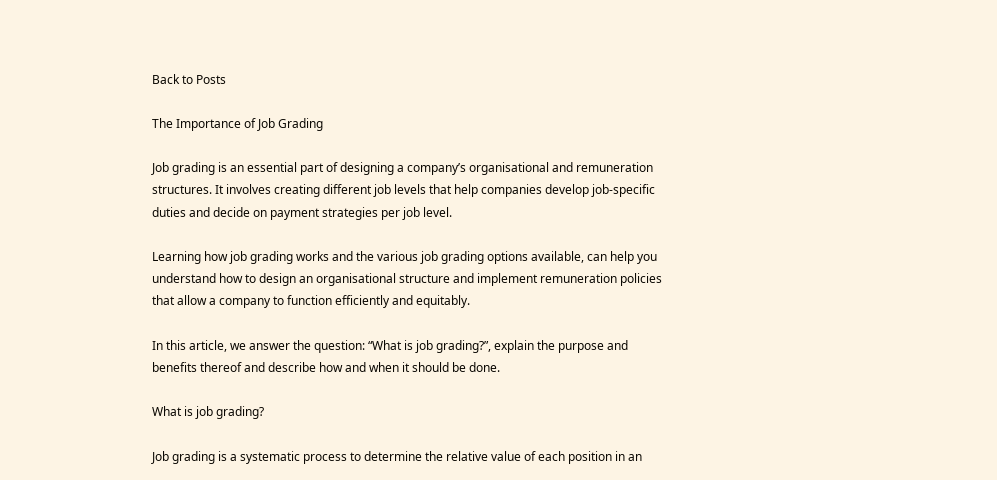Back to Posts

The Importance of Job Grading

Job grading is an essential part of designing a company’s organisational and remuneration structures. It involves creating different job levels that help companies develop job-specific duties and decide on payment strategies per job level.

Learning how job grading works and the various job grading options available, can help you understand how to design an organisational structure and implement remuneration policies that allow a company to function efficiently and equitably.

In this article, we answer the question: “What is job grading?”, explain the purpose and benefits thereof and describe how and when it should be done.

What is job grading?

Job grading is a systematic process to determine the relative value of each position in an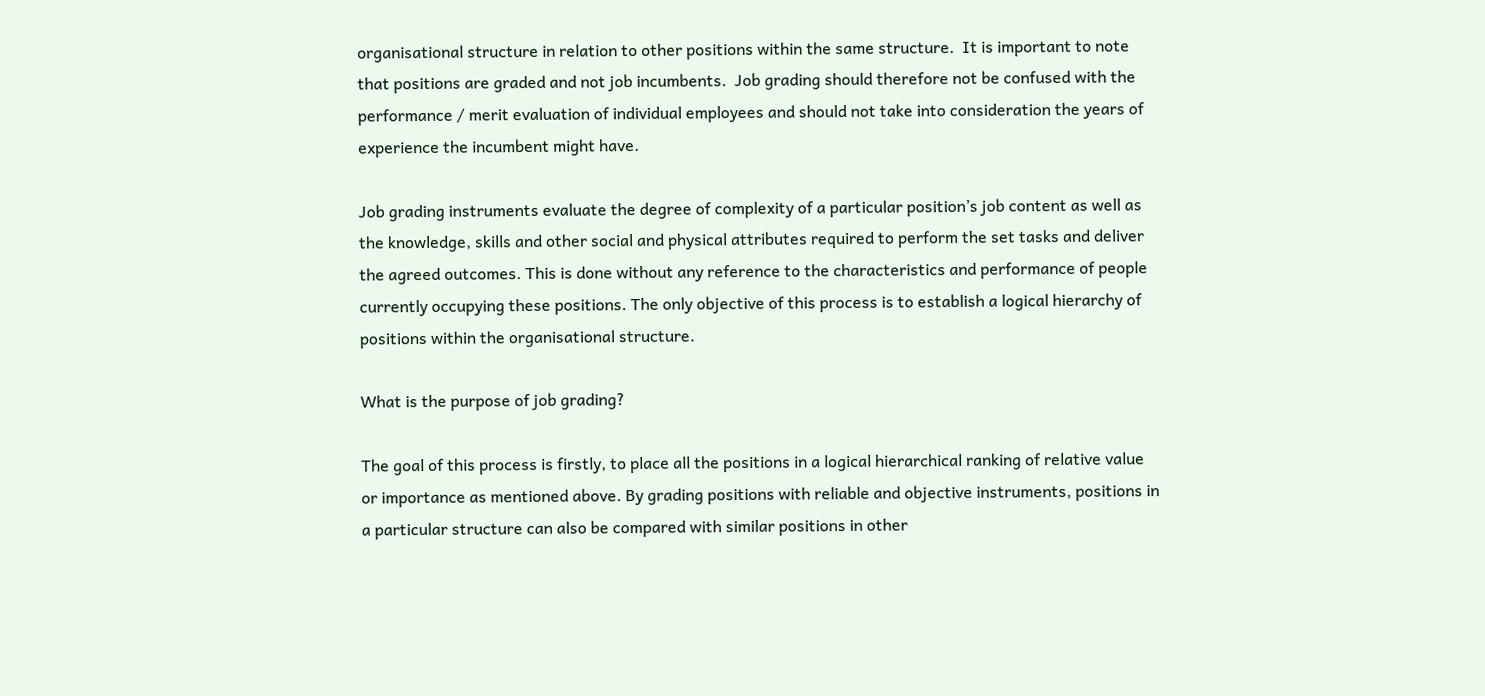organisational structure in relation to other positions within the same structure.  It is important to note that positions are graded and not job incumbents.  Job grading should therefore not be confused with the performance / merit evaluation of individual employees and should not take into consideration the years of experience the incumbent might have.

Job grading instruments evaluate the degree of complexity of a particular position’s job content as well as the knowledge, skills and other social and physical attributes required to perform the set tasks and deliver the agreed outcomes. This is done without any reference to the characteristics and performance of people currently occupying these positions. The only objective of this process is to establish a logical hierarchy of positions within the organisational structure.

What is the purpose of job grading?

The goal of this process is firstly, to place all the positions in a logical hierarchical ranking of relative value or importance as mentioned above. By grading positions with reliable and objective instruments, positions in a particular structure can also be compared with similar positions in other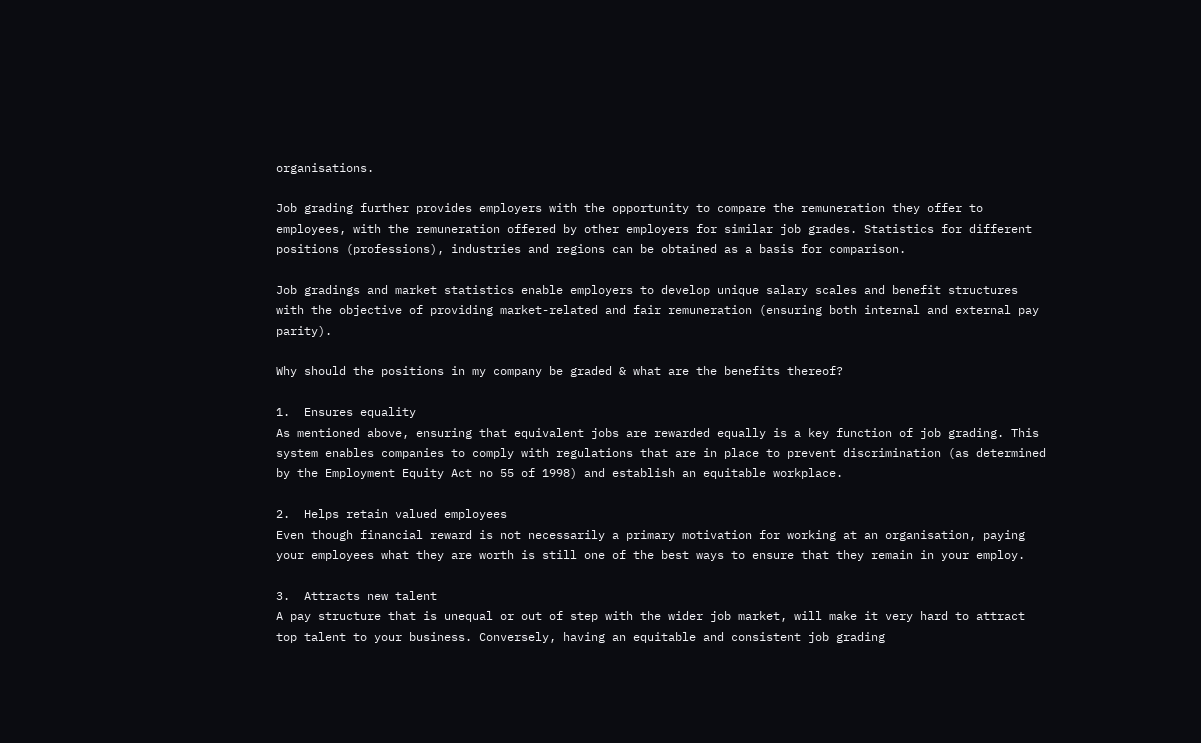organisations.

Job grading further provides employers with the opportunity to compare the remuneration they offer to employees, with the remuneration offered by other employers for similar job grades. Statistics for different positions (professions), industries and regions can be obtained as a basis for comparison.

Job gradings and market statistics enable employers to develop unique salary scales and benefit structures with the objective of providing market-related and fair remuneration (ensuring both internal and external pay parity).

Why should the positions in my company be graded & what are the benefits thereof?

1.  Ensures equality
As mentioned above, ensuring that equivalent jobs are rewarded equally is a key function of job grading. This system enables companies to comply with regulations that are in place to prevent discrimination (as determined by the Employment Equity Act no 55 of 1998) and establish an equitable workplace.

2.  Helps retain valued employees
Even though financial reward is not necessarily a primary motivation for working at an organisation, paying your employees what they are worth is still one of the best ways to ensure that they remain in your employ.

3.  Attracts new talent
A pay structure that is unequal or out of step with the wider job market, will make it very hard to attract top talent to your business. Conversely, having an equitable and consistent job grading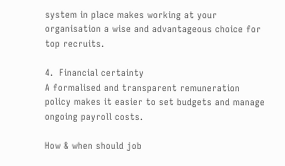system in place makes working at your organisation a wise and advantageous choice for top recruits.

4.  Financial certainty
A formalised and transparent remuneration policy makes it easier to set budgets and manage ongoing payroll costs.

How & when should job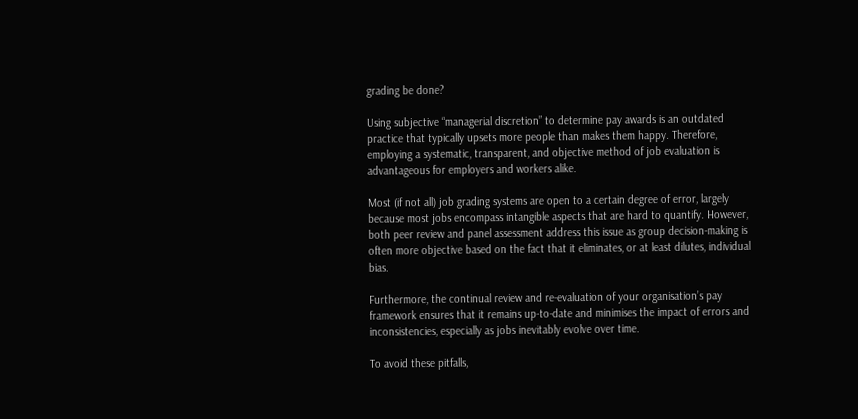grading be done?

Using subjective “managerial discretion” to determine pay awards is an outdated practice that typically upsets more people than makes them happy. Therefore, employing a systematic, transparent, and objective method of job evaluation is advantageous for employers and workers alike.

Most (if not all) job grading systems are open to a certain degree of error, largely because most jobs encompass intangible aspects that are hard to quantify. However, both peer review and panel assessment address this issue as group decision-making is often more objective based on the fact that it eliminates, or at least dilutes, individual bias.

Furthermore, the continual review and re-evaluation of your organisation’s pay framework ensures that it remains up-to-date and minimises the impact of errors and inconsistencies, especially as jobs inevitably evolve over time.

To avoid these pitfalls,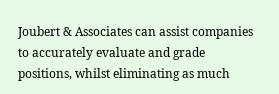Joubert & Associates can assist companies to accurately evaluate and grade positions, whilst eliminating as much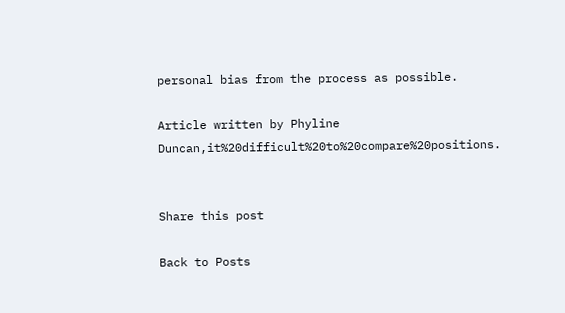personal bias from the process as possible.

Article written by Phyline Duncan,it%20difficult%20to%20compare%20positions.


Share this post

Back to Posts